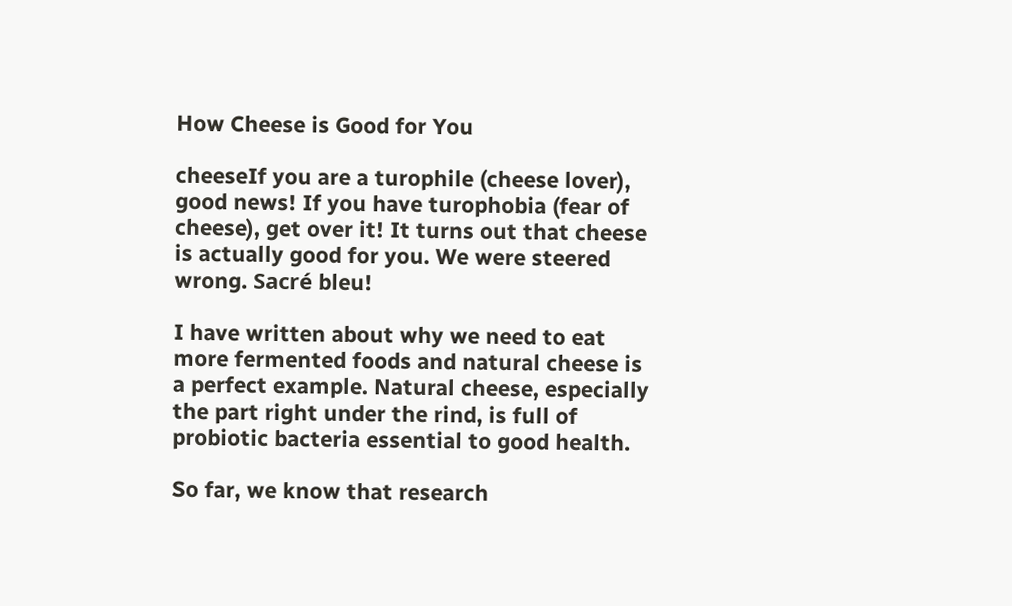How Cheese is Good for You

cheeseIf you are a turophile (cheese lover), good news! If you have turophobia (fear of cheese), get over it! It turns out that cheese is actually good for you. We were steered wrong. Sacré bleu!

I have written about why we need to eat more fermented foods and natural cheese is a perfect example. Natural cheese, especially the part right under the rind, is full of probiotic bacteria essential to good health.

So far, we know that research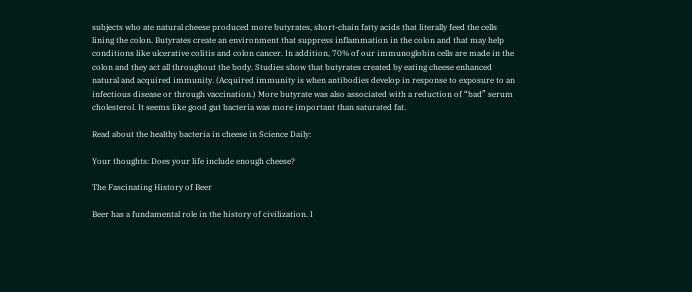subjects who ate natural cheese produced more butyrates, short-chain fatty acids that literally feed the cells lining the colon. Butyrates create an environment that suppress inflammation in the colon and that may help conditions like ulcerative colitis and colon cancer. In addition, 70% of our immunoglobin cells are made in the colon and they act all throughout the body. Studies show that butyrates created by eating cheese enhanced natural and acquired immunity. (Acquired immunity is when antibodies develop in response to exposure to an infectious disease or through vaccination.) More butyrate was also associated with a reduction of “bad” serum cholesterol. It seems like good gut bacteria was more important than saturated fat.

Read about the healthy bacteria in cheese in Science Daily:

Your thoughts: Does your life include enough cheese?

The Fascinating History of Beer

Beer has a fundamental role in the history of civilization. I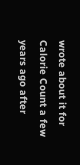wrote about it for Calorie Count a few years ago after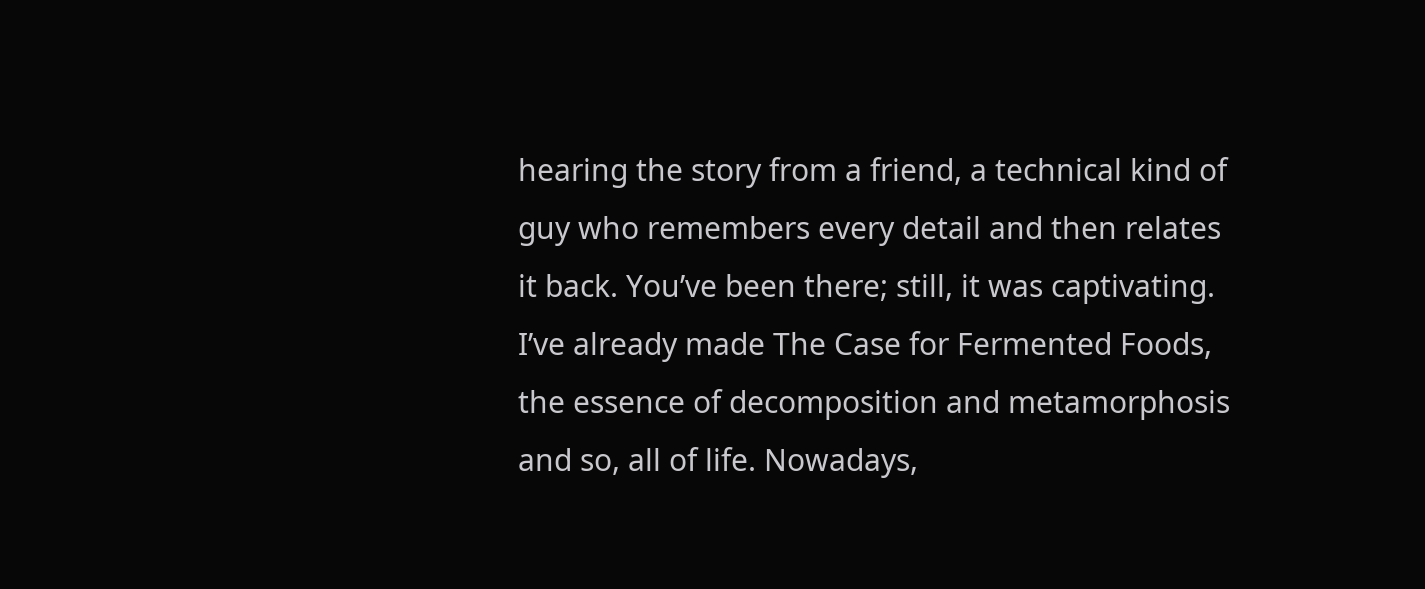hearing the story from a friend, a technical kind of guy who remembers every detail and then relates it back. You’ve been there; still, it was captivating. I’ve already made The Case for Fermented Foods, the essence of decomposition and metamorphosis and so, all of life. Nowadays,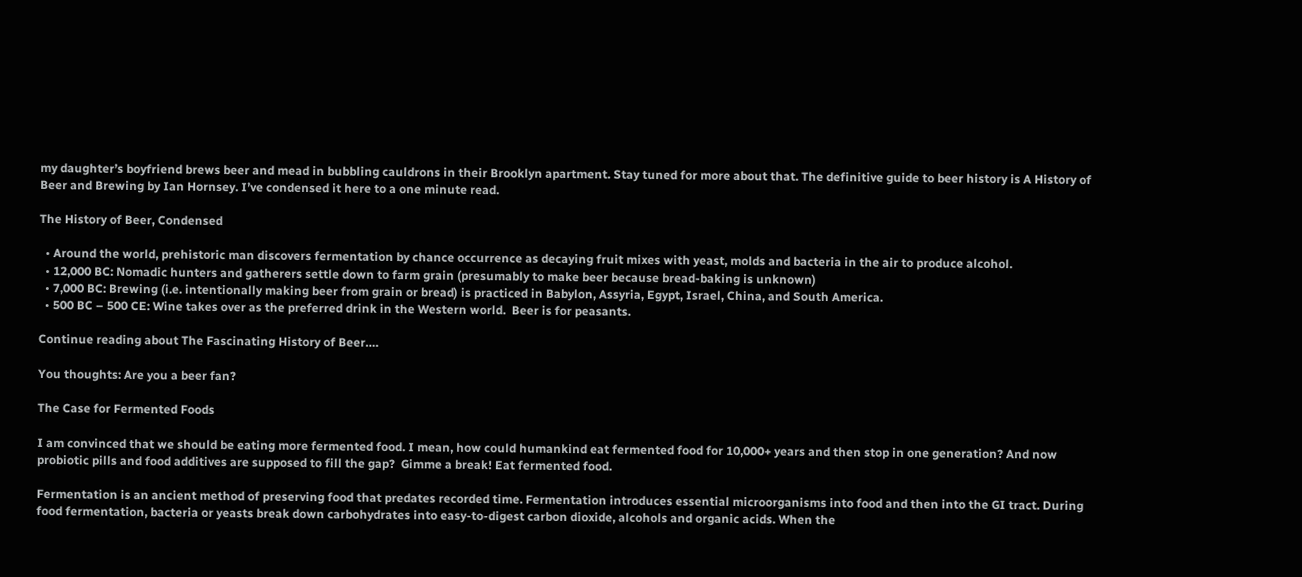my daughter’s boyfriend brews beer and mead in bubbling cauldrons in their Brooklyn apartment. Stay tuned for more about that. The definitive guide to beer history is A History of Beer and Brewing by Ian Hornsey. I’ve condensed it here to a one minute read.

The History of Beer, Condensed

  • Around the world, prehistoric man discovers fermentation by chance occurrence as decaying fruit mixes with yeast, molds and bacteria in the air to produce alcohol.
  • 12,000 BC: Nomadic hunters and gatherers settle down to farm grain (presumably to make beer because bread-baking is unknown)
  • 7,000 BC: Brewing (i.e. intentionally making beer from grain or bread) is practiced in Babylon, Assyria, Egypt, Israel, China, and South America.
  • 500 BC – 500 CE: Wine takes over as the preferred drink in the Western world.  Beer is for peasants.

Continue reading about The Fascinating History of Beer….

You thoughts: Are you a beer fan?

The Case for Fermented Foods

I am convinced that we should be eating more fermented food. I mean, how could humankind eat fermented food for 10,000+ years and then stop in one generation? And now probiotic pills and food additives are supposed to fill the gap?  Gimme a break! Eat fermented food.

Fermentation is an ancient method of preserving food that predates recorded time. Fermentation introduces essential microorganisms into food and then into the GI tract. During food fermentation, bacteria or yeasts break down carbohydrates into easy-to-digest carbon dioxide, alcohols and organic acids. When the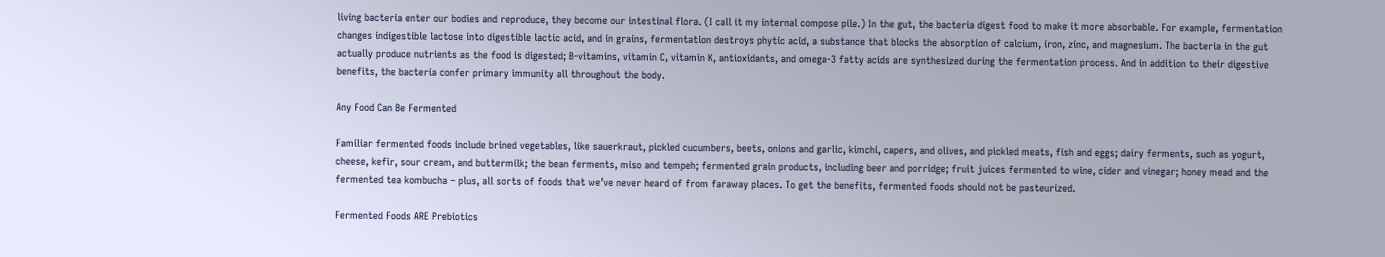living bacteria enter our bodies and reproduce, they become our intestinal flora. (I call it my internal compose pile.) In the gut, the bacteria digest food to make it more absorbable. For example, fermentation changes indigestible lactose into digestible lactic acid, and in grains, fermentation destroys phytic acid, a substance that blocks the absorption of calcium, iron, zinc, and magnesium. The bacteria in the gut actually produce nutrients as the food is digested; B-vitamins, vitamin C, vitamin K, antioxidants, and omega-3 fatty acids are synthesized during the fermentation process. And in addition to their digestive benefits, the bacteria confer primary immunity all throughout the body.

Any Food Can Be Fermented

Familiar fermented foods include brined vegetables, like sauerkraut, pickled cucumbers, beets, onions and garlic, kimchi, capers, and olives, and pickled meats, fish and eggs; dairy ferments, such as yogurt, cheese, kefir, sour cream, and buttermilk; the bean ferments, miso and tempeh; fermented grain products, including beer and porridge; fruit juices fermented to wine, cider and vinegar; honey mead and the fermented tea kombucha – plus, all sorts of foods that we’ve never heard of from faraway places. To get the benefits, fermented foods should not be pasteurized.

Fermented Foods ARE Prebiotics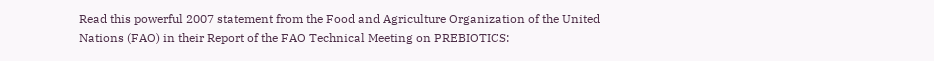Read this powerful 2007 statement from the Food and Agriculture Organization of the United Nations (FAO) in their Report of the FAO Technical Meeting on PREBIOTICS: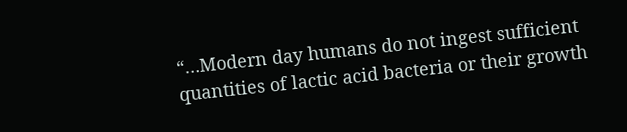“…Modern day humans do not ingest sufficient quantities of lactic acid bacteria or their growth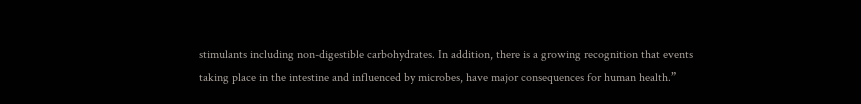stimulants including non-digestible carbohydrates. In addition, there is a growing recognition that events taking place in the intestine and influenced by microbes, have major consequences for human health.”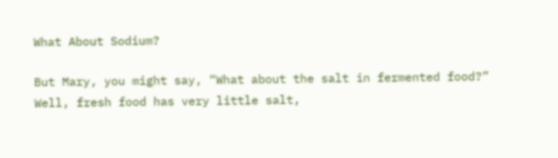What About Sodium?

But Mary, you might say, “What about the salt in fermented food?” Well, fresh food has very little salt,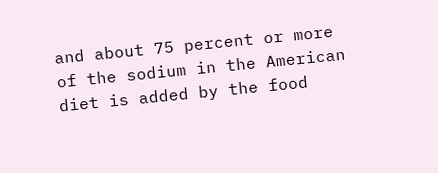and about 75 percent or more of the sodium in the American diet is added by the food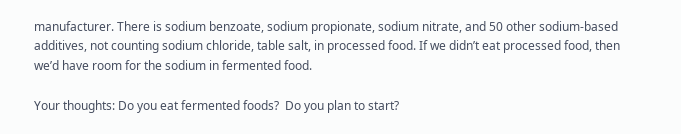manufacturer. There is sodium benzoate, sodium propionate, sodium nitrate, and 50 other sodium-based additives, not counting sodium chloride, table salt, in processed food. If we didn’t eat processed food, then we’d have room for the sodium in fermented food.

Your thoughts: Do you eat fermented foods?  Do you plan to start?